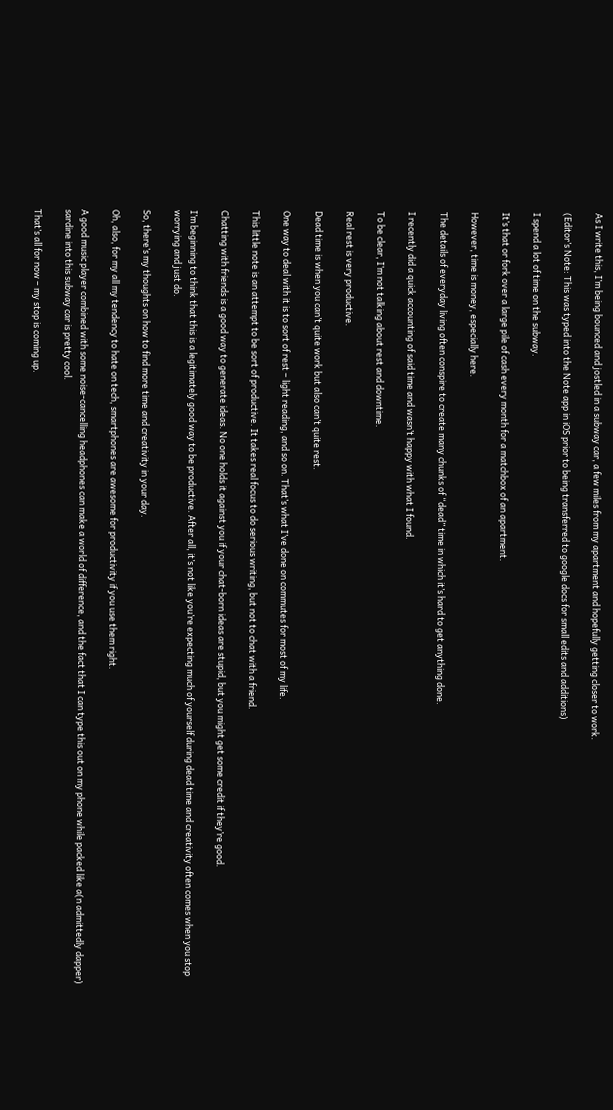As I write this, I’m being bounced and jostled in a subway car, a few miles from my apartment and hopefully getting closer to work.

(Editor’s Note: This was typed into the Note app in iOS prior to being transferred to google docs for small edits and additions)

I spend a lot of time on the subway.

It’s that or fork over a large pile of cash every month for a matchbox of an apartment.

However, time is money, especially here.

The details of everyday living often conspire to create many chunks of “dead” time in which it’s hard to get anything done.

I recently did a quick accounting of said time and wasn’t happy with what I found.

To be clear, I’m not talking about rest and downtime.

Real rest is very productive.

Dead time is when you can’t quite work but also can’t quite rest.

One way to deal with it is to sort of rest – light reading, and so on. That’s what I’ve done on commutes for most of my life.

This little note is an attempt to be sort of productive. It takes real focus to do serious writing, but not to chat with a friend.

Chatting with friends is a good way to generate ideas. No one holds it against you if your chat-born ideas are stupid, but you might get some credit if they’re good.

I’m beginning to think that this is a legitimately good way to be productive. After all, it’s not like you’re expecting much of yourself during dead time and creativity often comes when you stop worrying and just do.

So, there’s my thoughts on how to find more time and creativity in your day.

Oh, also, for my all my tendency to hate on tech, smartphones are awesome for productivity if you use them right.

A good music player combined with some noise-cancelling headphones can make a world of difference, and the fact that I can type this out on my phone while packed like a(n admittedly dapper) sardine into this subway car is pretty cool.

That’s all for now – my stop is coming up.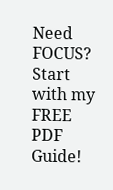Need FOCUS? Start with my FREE PDF Guide!